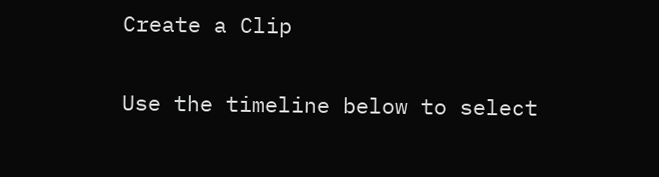Create a Clip

Use the timeline below to select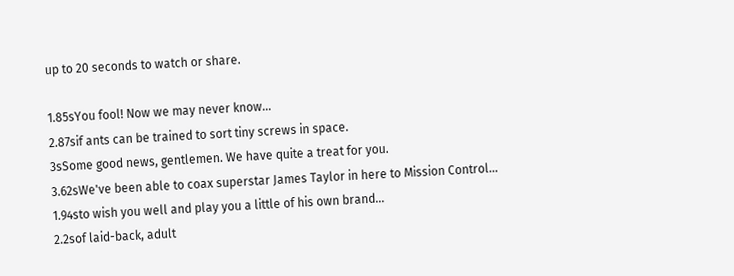up to 20 seconds to watch or share.

1.85sYou fool! Now we may never know...
2.87sif ants can be trained to sort tiny screws in space.
3sSome good news, gentlemen. We have quite a treat for you.
3.62sWe've been able to coax superstar James Taylor in here to Mission Control...
1.94sto wish you well and play you a little of his own brand...
2.2sof laid-back, adult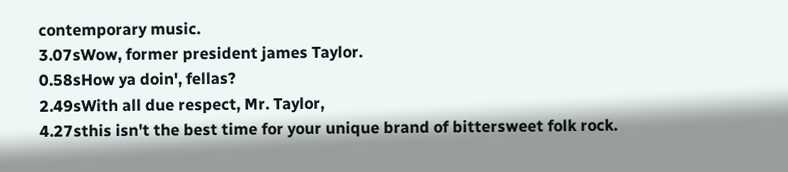contemporary music.
3.07sWow, former president james Taylor.
0.58sHow ya doin', fellas?
2.49sWith all due respect, Mr. Taylor,
4.27sthis isn't the best time for your unique brand of bittersweet folk rock.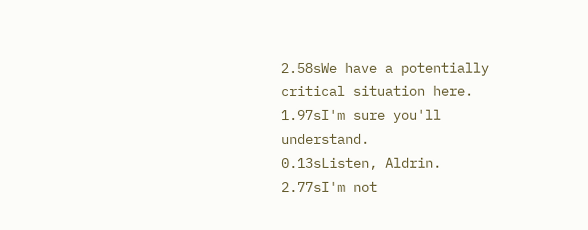2.58sWe have a potentially critical situation here.
1.97sI'm sure you'll understand.
0.13sListen, Aldrin.
2.77sI'm not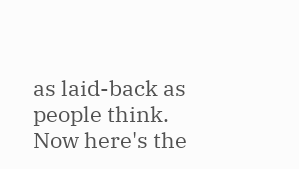as laid-back as people think. Now here's the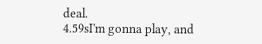deal.
4.59sI'm gonna play, and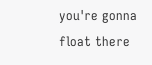you're gonna float there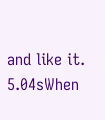and like it.
5.04sWhen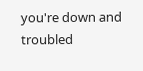you're down and troubled